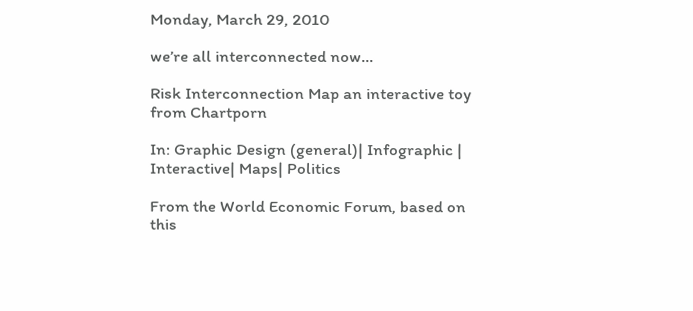Monday, March 29, 2010

we’re all interconnected now…

Risk Interconnection Map an interactive toy from Chartporn

In: Graphic Design (general)| Infographic | Interactive| Maps| Politics

From the World Economic Forum, based on this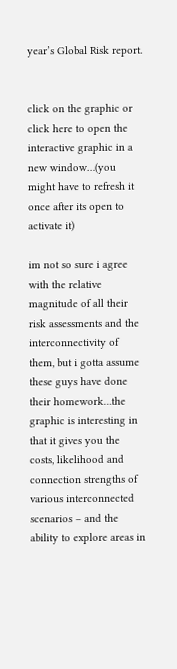year’s Global Risk report.


click on the graphic or click here to open the interactive graphic in a new window…(you might have to refresh it once after its open to activate it)

im not so sure i agree with the relative magnitude of all their risk assessments and the interconnectivity of them, but i gotta assume these guys have done their homework…the graphic is interesting in that it gives you the costs, likelihood and connection strengths of various interconnected scenarios – and the ability to explore areas in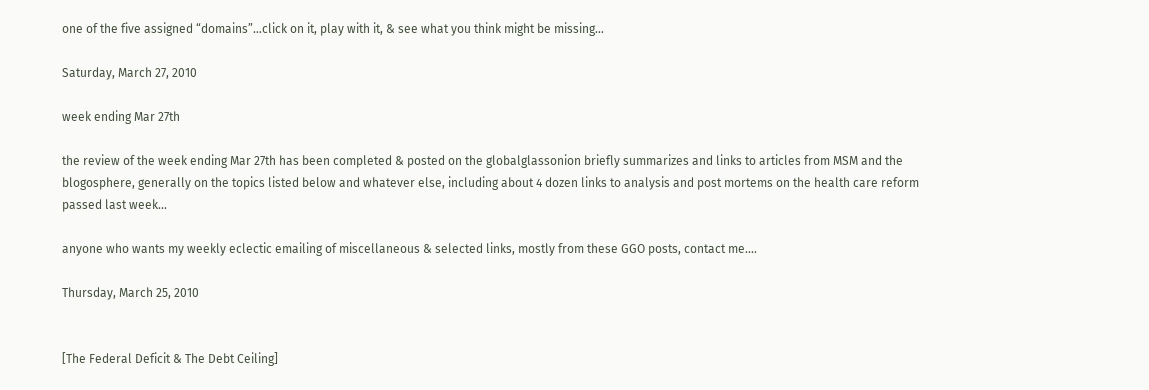one of the five assigned “domains”…click on it, play with it, & see what you think might be missing…

Saturday, March 27, 2010

week ending Mar 27th

the review of the week ending Mar 27th has been completed & posted on the globalglassonion briefly summarizes and links to articles from MSM and the blogosphere, generally on the topics listed below and whatever else, including about 4 dozen links to analysis and post mortems on the health care reform passed last week...

anyone who wants my weekly eclectic emailing of miscellaneous & selected links, mostly from these GGO posts, contact me....

Thursday, March 25, 2010


[The Federal Deficit & The Debt Ceiling]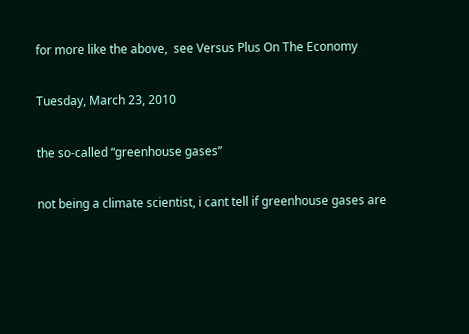for more like the above,  see Versus Plus On The Economy

Tuesday, March 23, 2010

the so-called “greenhouse gases”

not being a climate scientist, i cant tell if greenhouse gases are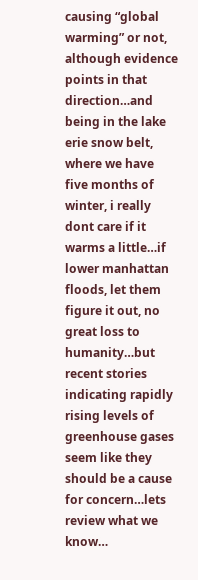causing “global warming” or not, although evidence points in that direction…and being in the lake erie snow belt, where we have five months of winter, i really dont care if it warms a little…if lower manhattan floods, let them figure it out, no great loss to humanity…but recent stories indicating rapidly rising levels of greenhouse gases seem like they should be a cause for concern…lets review what we know…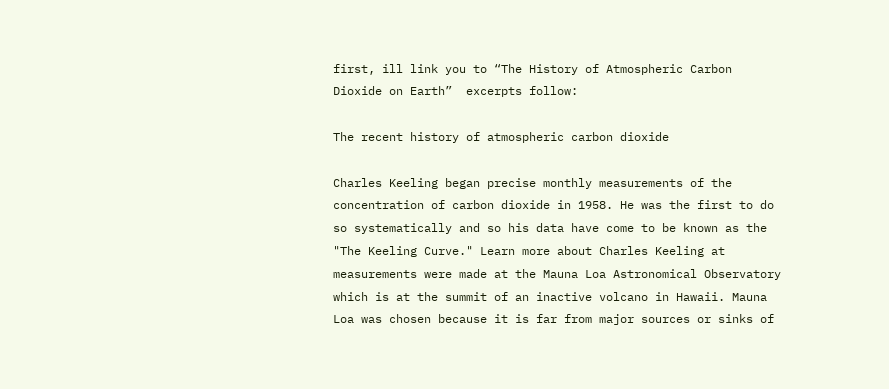first, ill link you to “The History of Atmospheric Carbon Dioxide on Earth”  excerpts follow:

The recent history of atmospheric carbon dioxide

Charles Keeling began precise monthly measurements of the concentration of carbon dioxide in 1958. He was the first to do so systematically and so his data have come to be known as the "The Keeling Curve." Learn more about Charles Keeling at measurements were made at the Mauna Loa Astronomical Observatory which is at the summit of an inactive volcano in Hawaii. Mauna Loa was chosen because it is far from major sources or sinks of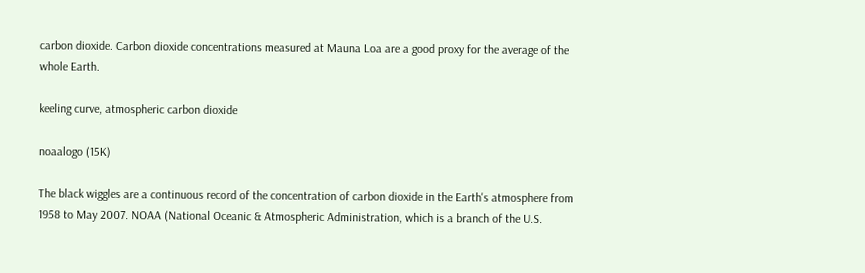carbon dioxide. Carbon dioxide concentrations measured at Mauna Loa are a good proxy for the average of the whole Earth.

keeling curve, atmospheric carbon dioxide

noaalogo (15K)

The black wiggles are a continuous record of the concentration of carbon dioxide in the Earth's atmosphere from 1958 to May 2007. NOAA (National Oceanic & Atmospheric Administration, which is a branch of the U.S.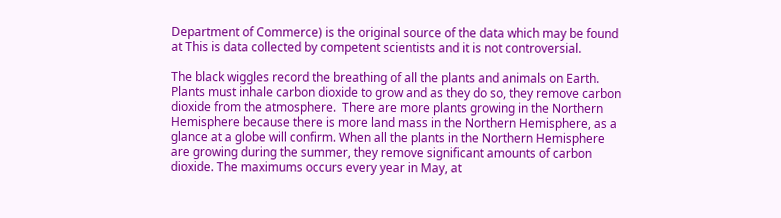Department of Commerce) is the original source of the data which may be found at This is data collected by competent scientists and it is not controversial.

The black wiggles record the breathing of all the plants and animals on Earth. Plants must inhale carbon dioxide to grow and as they do so, they remove carbon dioxide from the atmosphere.  There are more plants growing in the Northern Hemisphere because there is more land mass in the Northern Hemisphere, as a glance at a globe will confirm. When all the plants in the Northern Hemisphere are growing during the summer, they remove significant amounts of carbon dioxide. The maximums occurs every year in May, at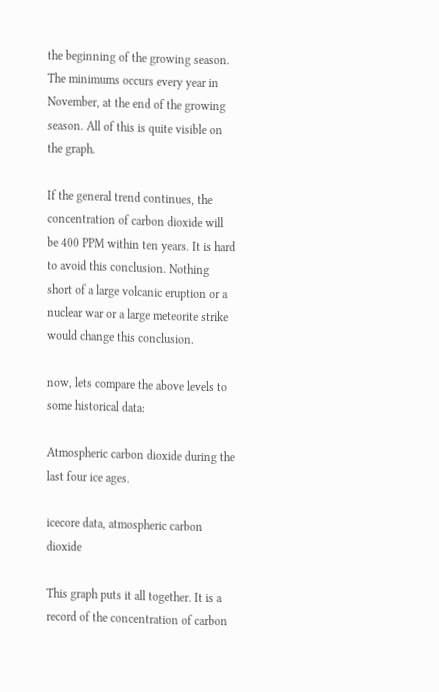the beginning of the growing season. The minimums occurs every year in November, at the end of the growing season. All of this is quite visible on the graph.

If the general trend continues, the concentration of carbon dioxide will be 400 PPM within ten years. It is hard to avoid this conclusion. Nothing short of a large volcanic eruption or a nuclear war or a large meteorite strike would change this conclusion.

now, lets compare the above levels to some historical data:

Atmospheric carbon dioxide during the last four ice ages.

icecore data, atmospheric carbon dioxide

This graph puts it all together. It is a record of the concentration of carbon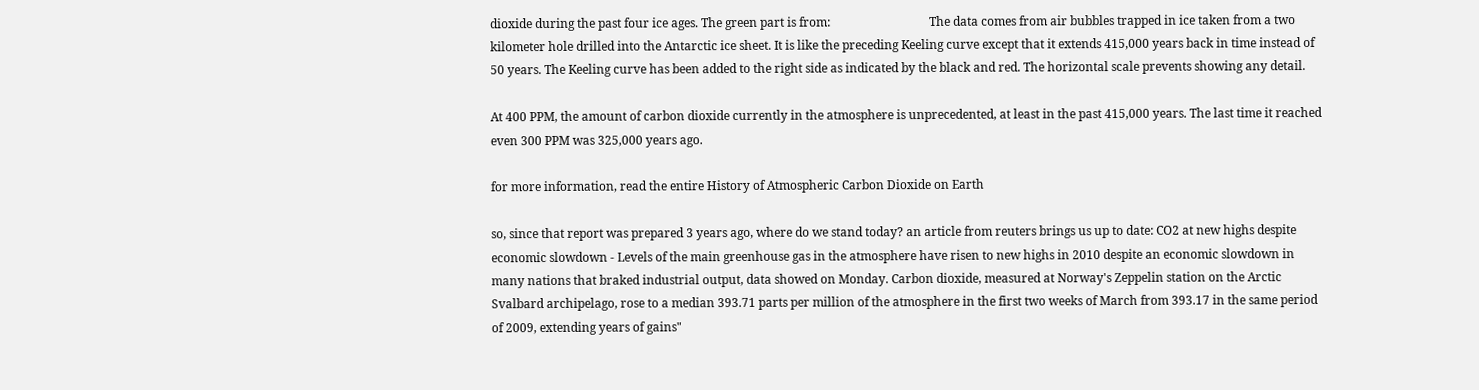dioxide during the past four ice ages. The green part is from:                                 The data comes from air bubbles trapped in ice taken from a two kilometer hole drilled into the Antarctic ice sheet. It is like the preceding Keeling curve except that it extends 415,000 years back in time instead of 50 years. The Keeling curve has been added to the right side as indicated by the black and red. The horizontal scale prevents showing any detail.

At 400 PPM, the amount of carbon dioxide currently in the atmosphere is unprecedented, at least in the past 415,000 years. The last time it reached even 300 PPM was 325,000 years ago.

for more information, read the entire History of Atmospheric Carbon Dioxide on Earth

so, since that report was prepared 3 years ago, where do we stand today? an article from reuters brings us up to date: CO2 at new highs despite economic slowdown - Levels of the main greenhouse gas in the atmosphere have risen to new highs in 2010 despite an economic slowdown in many nations that braked industrial output, data showed on Monday. Carbon dioxide, measured at Norway's Zeppelin station on the Arctic Svalbard archipelago, rose to a median 393.71 parts per million of the atmosphere in the first two weeks of March from 393.17 in the same period of 2009, extending years of gains"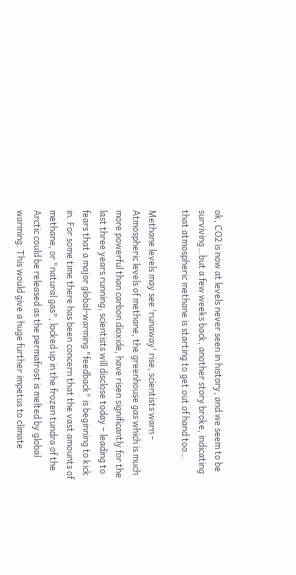ok, CO2 is now at levels never seen in history, and we seem to be surviving…but a few weeks back, another story broke, indicating that atmospheric methane is starting to get out of hand too…

Methane levels may see 'runaway' rise, scientists warn - Atmospheric levels of methane, the greenhouse gas which is much more powerful than carbon dioxide, have risen significantly for the last three years running, scientists will disclose today – leading to fears that a major global-warming "feedback" is beginning to kick in. For some time there has been concern that the vast amounts of methane, or "natural gas", locked up in the frozen tundra of the Arctic could be released as the permafrost is melted by global warming. This would give a huge further impetus to climate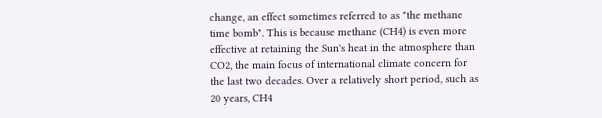change, an effect sometimes referred to as "the methane time bomb". This is because methane (CH4) is even more effective at retaining the Sun's heat in the atmosphere than CO2, the main focus of international climate concern for the last two decades. Over a relatively short period, such as 20 years, CH4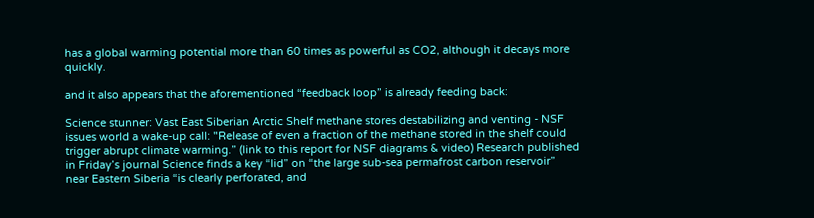has a global warming potential more than 60 times as powerful as CO2, although it decays more quickly.

and it also appears that the aforementioned “feedback loop” is already feeding back:

Science stunner: Vast East Siberian Arctic Shelf methane stores destabilizing and venting - NSF issues world a wake-up call: "Release of even a fraction of the methane stored in the shelf could trigger abrupt climate warming.” (link to this report for NSF diagrams & video) Research published in Friday’s journal Science finds a key “lid” on “the large sub-sea permafrost carbon reservoir” near Eastern Siberia “is clearly perforated, and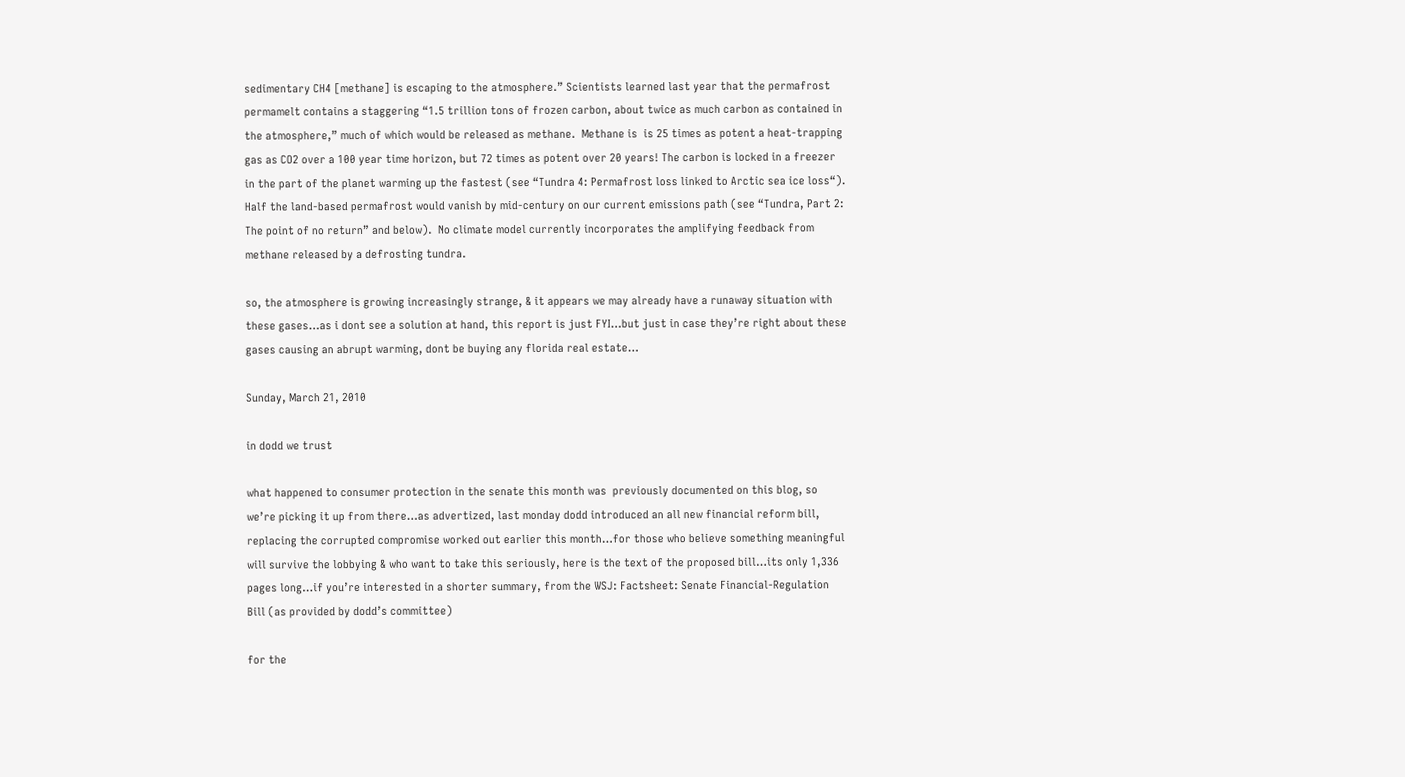sedimentary CH4 [methane] is escaping to the atmosphere.” Scientists learned last year that the permafrost permamelt contains a staggering “1.5 trillion tons of frozen carbon, about twice as much carbon as contained in the atmosphere,” much of which would be released as methane.  Methane is  is 25 times as potent a heat-trapping gas as CO2 over a 100 year time horizon, but 72 times as potent over 20 years! The carbon is locked in a freezer in the part of the planet warming up the fastest (see “Tundra 4: Permafrost loss linked to Arctic sea ice loss“).  Half the land-based permafrost would vanish by mid-century on our current emissions path (see “Tundra, Part 2: The point of no return” and below).  No climate model currently incorporates the amplifying feedback from methane released by a defrosting tundra.

so, the atmosphere is growing increasingly strange, & it appears we may already have a runaway situation with these gases…as i dont see a solution at hand, this report is just FYI…but just in case they’re right about these gases causing an abrupt warming, dont be buying any florida real estate…

Sunday, March 21, 2010

in dodd we trust

what happened to consumer protection in the senate this month was  previously documented on this blog, so we’re picking it up from there…as advertized, last monday dodd introduced an all new financial reform bill, replacing the corrupted compromise worked out earlier this month…for those who believe something meaningful will survive the lobbying & who want to take this seriously, here is the text of the proposed bill…its only 1,336 pages long…if you’re interested in a shorter summary, from the WSJ: Factsheet: Senate Financial-Regulation Bill (as provided by dodd’s committee)

for the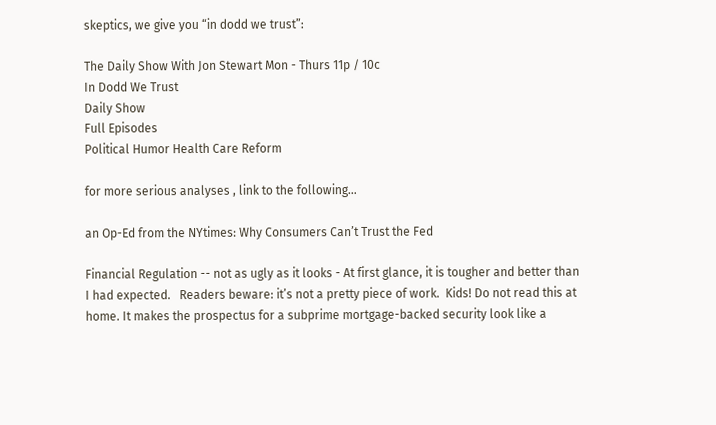skeptics, we give you “in dodd we trust”:

The Daily Show With Jon Stewart Mon - Thurs 11p / 10c
In Dodd We Trust
Daily Show
Full Episodes
Political Humor Health Care Reform

for more serious analyses , link to the following…

an Op-Ed from the NYtimes: Why Consumers Can’t Trust the Fed

Financial Regulation -- not as ugly as it looks - At first glance, it is tougher and better than I had expected.   Readers beware: it’s not a pretty piece of work.  Kids! Do not read this at home. It makes the prospectus for a subprime mortgage-backed security look like a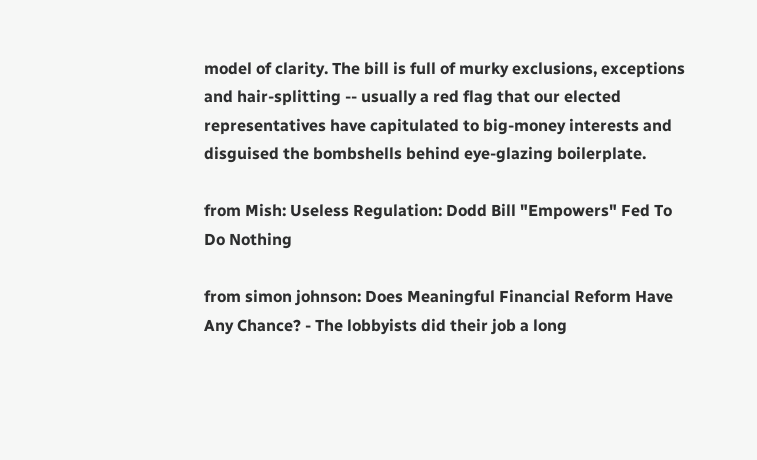model of clarity. The bill is full of murky exclusions, exceptions and hair-splitting -- usually a red flag that our elected representatives have capitulated to big-money interests and disguised the bombshells behind eye-glazing boilerplate.

from Mish: Useless Regulation: Dodd Bill "Empowers" Fed To Do Nothing

from simon johnson: Does Meaningful Financial Reform Have Any Chance? - The lobbyists did their job a long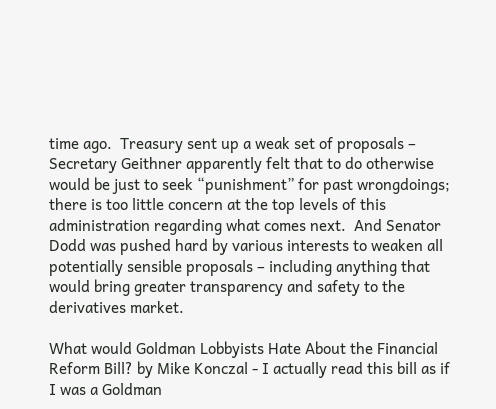time ago.  Treasury sent up a weak set of proposals – Secretary Geithner apparently felt that to do otherwise would be just to seek “punishment” for past wrongdoings; there is too little concern at the top levels of this administration regarding what comes next.  And Senator Dodd was pushed hard by various interests to weaken all potentially sensible proposals – including anything that would bring greater transparency and safety to the derivatives market.

What would Goldman Lobbyists Hate About the Financial Reform Bill? by Mike Konczal - I actually read this bill as if I was a Goldman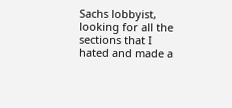Sachs lobbyist, looking for all the sections that I hated and made a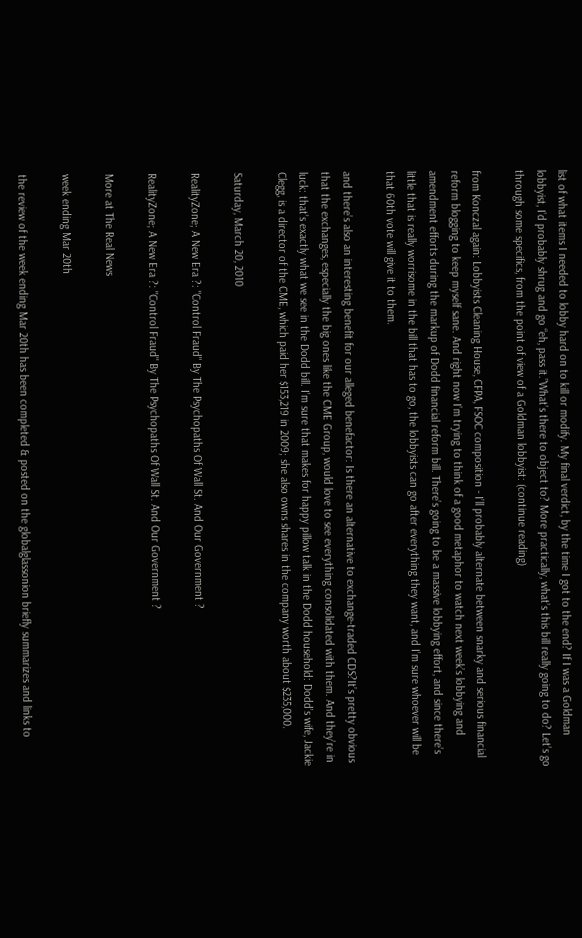list of what items I needed to lobby hard on to kill or modify. My final verdict, by the time I got to the end? If I was a Goldman lobbyist, I’d probably shrug and go “eh, pass it.”What’s there to object to? More practically, what’s this bill really going to do? Let’s go through some specifics, from the point of view of a Goldman lobbyist: (continue reading)

from Konczal again: Lobbyists Cleaning House, CFPA, FSOC composition - I’ll probably alternate between snarky and serious financial reform blogging to keep myself sane. And right now I’m trying to think of a good metaphor to watch next week’s lobbying and amendment efforts during the markup of Dodd financial reform bill. There’s going to be a massive lobbying effort, and since there’s little that is really worrisome in the bill that has to go, the lobbyists can go after everything they want, and I’m sure whoever will be that 60th vote will give it to them.

and there’s also an interesting benefit for our alleged benefactor: Is there an alternative to exchange-traded CDS?It’s pretty obvious that the exchanges, especially the big ones like the CME Group, would love to see everything consolidated with them. And they’re in luck: that’s exactly what we see in the Dodd bill. I’m sure that makes for happy pillow talk in the Dodd household: Dodd’s wife, Jackie Clegg, is a director of the CME, which paid her $153,219 in 2009; she also owns shares in the company worth about $235,000.

Saturday, March 20, 2010

RealityZone; A New Era ?: "Control Fraud" By The Psychopaths Of Wall St. And Our Government ?

RealityZone; A New Era ?: "Control Fraud" By The Psychopaths Of Wall St. And Our Government ?

More at The Real News

week ending Mar 20th

the review of the week ending Mar 20th has been completed & posted on the globalglassonion briefly summarizes and links to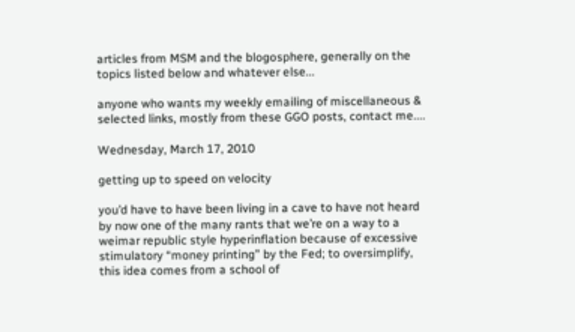articles from MSM and the blogosphere, generally on the topics listed below and whatever else...

anyone who wants my weekly emailing of miscellaneous & selected links, mostly from these GGO posts, contact me....

Wednesday, March 17, 2010

getting up to speed on velocity

you’d have to have been living in a cave to have not heard by now one of the many rants that we’re on a way to a weimar republic style hyperinflation because of excessive stimulatory “money printing” by the Fed; to oversimplify, this idea comes from a school of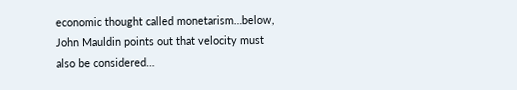economic thought called monetarism…below, John Mauldin points out that velocity must also be considered…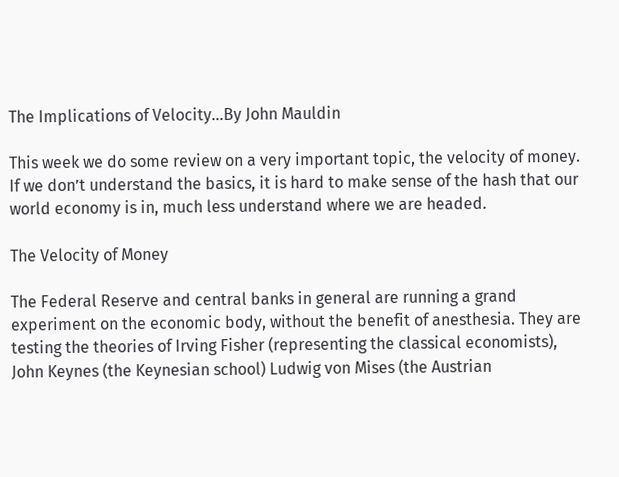The Implications of Velocity…By John Mauldin

This week we do some review on a very important topic, the velocity of money. If we don’t understand the basics, it is hard to make sense of the hash that our world economy is in, much less understand where we are headed.

The Velocity of Money

The Federal Reserve and central banks in general are running a grand experiment on the economic body, without the benefit of anesthesia. They are testing the theories of Irving Fisher (representing the classical economists), John Keynes (the Keynesian school) Ludwig von Mises (the Austrian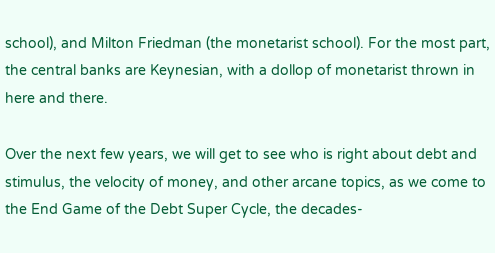school), and Milton Friedman (the monetarist school). For the most part, the central banks are Keynesian, with a dollop of monetarist thrown in here and there.

Over the next few years, we will get to see who is right about debt and stimulus, the velocity of money, and other arcane topics, as we come to the End Game of the Debt Super Cycle, the decades-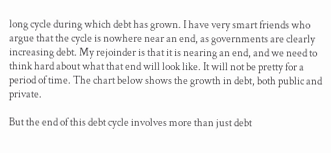long cycle during which debt has grown. I have very smart friends who argue that the cycle is nowhere near an end, as governments are clearly increasing debt. My rejoinder is that it is nearing an end, and we need to think hard about what that end will look like. It will not be pretty for a period of time. The chart below shows the growth in debt, both public and private.

But the end of this debt cycle involves more than just debt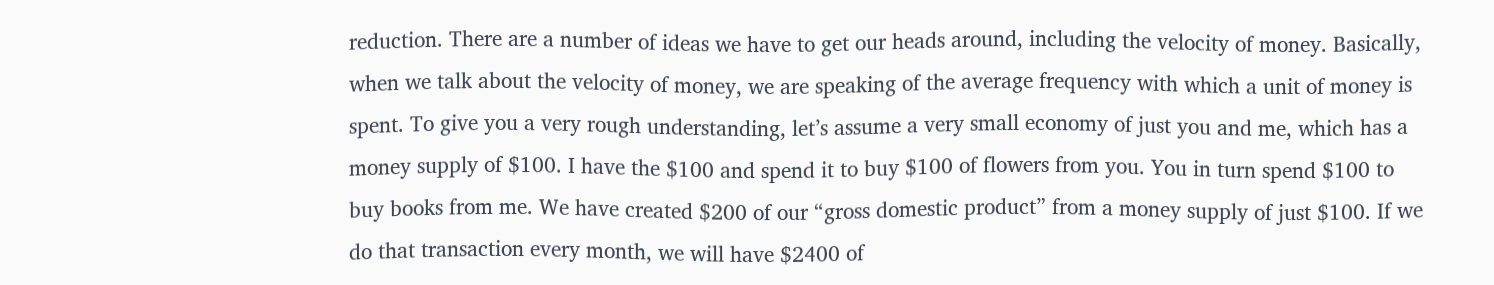reduction. There are a number of ideas we have to get our heads around, including the velocity of money. Basically, when we talk about the velocity of money, we are speaking of the average frequency with which a unit of money is spent. To give you a very rough understanding, let’s assume a very small economy of just you and me, which has a money supply of $100. I have the $100 and spend it to buy $100 of flowers from you. You in turn spend $100 to buy books from me. We have created $200 of our “gross domestic product” from a money supply of just $100. If we do that transaction every month, we will have $2400 of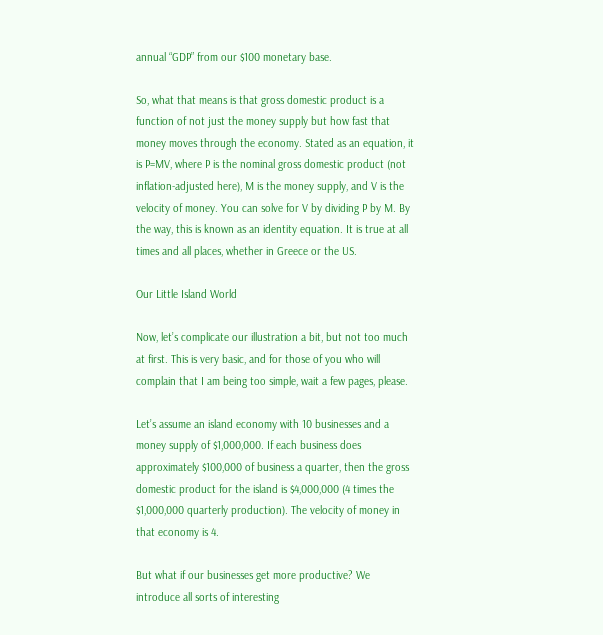annual “GDP” from our $100 monetary base.

So, what that means is that gross domestic product is a function of not just the money supply but how fast that money moves through the economy. Stated as an equation, it is P=MV, where P is the nominal gross domestic product (not inflation-adjusted here), M is the money supply, and V is the velocity of money. You can solve for V by dividing P by M. By the way, this is known as an identity equation. It is true at all times and all places, whether in Greece or the US.

Our Little Island World

Now, let’s complicate our illustration a bit, but not too much at first. This is very basic, and for those of you who will complain that I am being too simple, wait a few pages, please.

Let’s assume an island economy with 10 businesses and a money supply of $1,000,000. If each business does approximately $100,000 of business a quarter, then the gross domestic product for the island is $4,000,000 (4 times the $1,000,000 quarterly production). The velocity of money in that economy is 4.

But what if our businesses get more productive? We introduce all sorts of interesting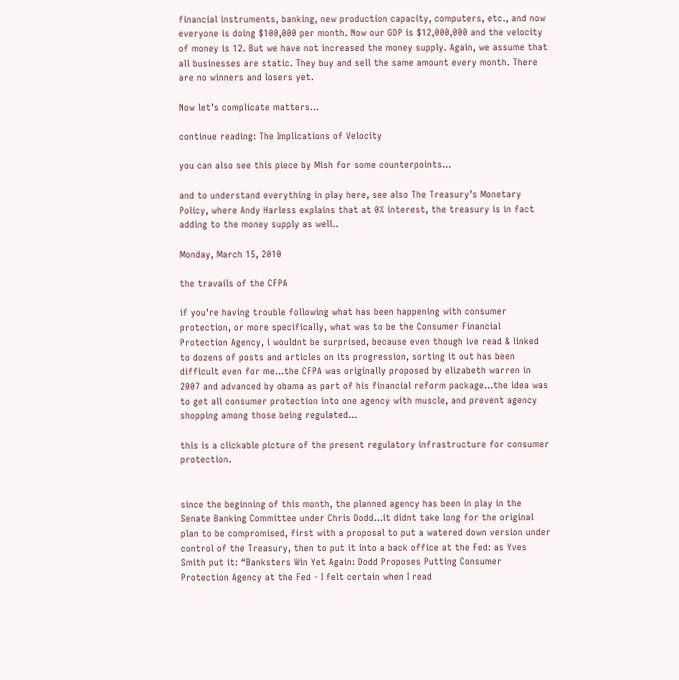financial instruments, banking, new production capacity, computers, etc., and now everyone is doing $100,000 per month. Now our GDP is $12,000,000 and the velocity of money is 12. But we have not increased the money supply. Again, we assume that all businesses are static. They buy and sell the same amount every month. There are no winners and losers yet.

Now let’s complicate matters…

continue reading: The Implications of Velocity

you can also see this piece by Mish for some counterpoints…

and to understand everything in play here, see also The Treasury’s Monetary Policy, where Andy Harless explains that at 0% interest, the treasury is in fact adding to the money supply as well..

Monday, March 15, 2010

the travails of the CFPA

if you're having trouble following what has been happening with consumer protection, or more specifically, what was to be the Consumer Financial Protection Agency, i wouldnt be surprised, because even though ive read & linked to dozens of posts and articles on its progression, sorting it out has been difficult even for me…the CFPA was originally proposed by elizabeth warren in 2007 and advanced by obama as part of his financial reform package…the idea was to get all consumer protection into one agency with muscle, and prevent agency shopping among those being regulated…

this is a clickable picture of the present regulatory infrastructure for consumer protection.


since the beginning of this month, the planned agency has been in play in the Senate Banking Committee under Chris Dodd…it didnt take long for the original plan to be compromised, first with a proposal to put a watered down version under control of the Treasury, then to put it into a back office at the Fed: as Yves Smith put it: “Banksters Win Yet Again: Dodd Proposes Putting Consumer Protection Agency at the Fed - I felt certain when I read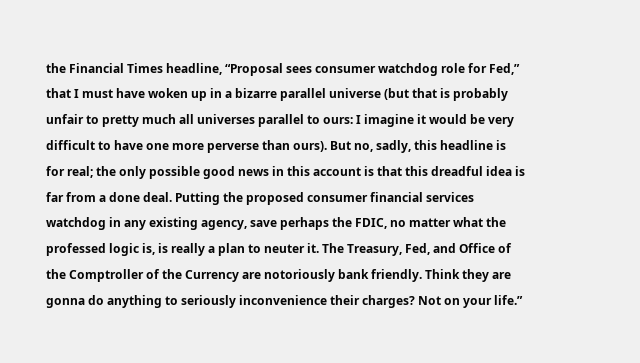the Financial Times headline, “Proposal sees consumer watchdog role for Fed,” that I must have woken up in a bizarre parallel universe (but that is probably unfair to pretty much all universes parallel to ours: I imagine it would be very difficult to have one more perverse than ours). But no, sadly, this headline is for real; the only possible good news in this account is that this dreadful idea is far from a done deal. Putting the proposed consumer financial services watchdog in any existing agency, save perhaps the FDIC, no matter what the professed logic is, is really a plan to neuter it. The Treasury, Fed, and Office of the Comptroller of the Currency are notoriously bank friendly. Think they are gonna do anything to seriously inconvenience their charges? Not on your life.”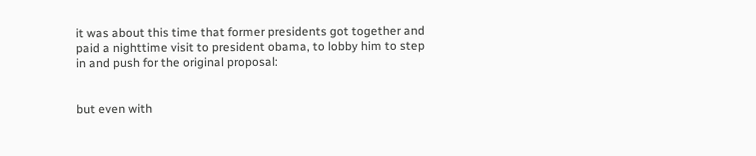it was about this time that former presidents got together and paid a nighttime visit to president obama, to lobby him to step in and push for the original proposal:


but even with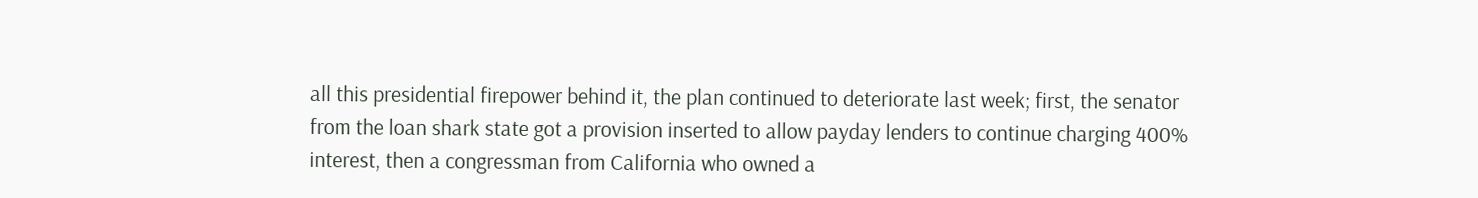all this presidential firepower behind it, the plan continued to deteriorate last week; first, the senator from the loan shark state got a provision inserted to allow payday lenders to continue charging 400% interest, then a congressman from California who owned a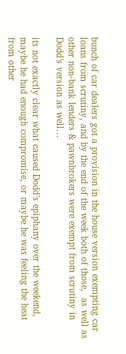bunch of car dealers got a provision in the house version exempting car loans from scrutiny, and by the end of the week both of those,  as well as other non-bank lenders & pawnbrokers were exempt from scrutiny in Dodd’s version as well…

its not exactly clear what caused Dodd’s epiphany over the weekend, maybe he had enough compromise, or maybe he was feeling the heat from other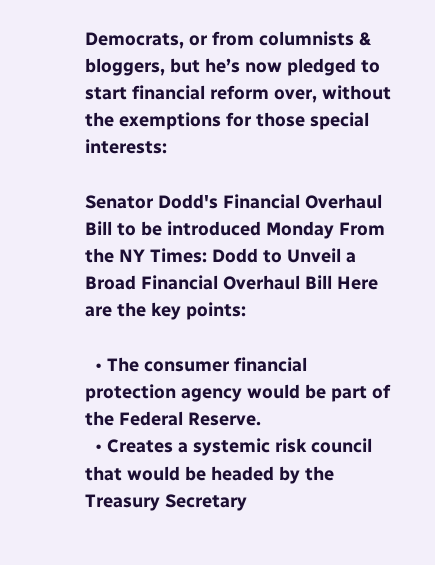Democrats, or from columnists & bloggers, but he’s now pledged to start financial reform over, without the exemptions for those special interests:

Senator Dodd's Financial Overhaul Bill to be introduced Monday From the NY Times: Dodd to Unveil a Broad Financial Overhaul Bill Here are the key points:

  • The consumer financial protection agency would be part of the Federal Reserve.
  • Creates a systemic risk council that would be headed by the Treasury Secretary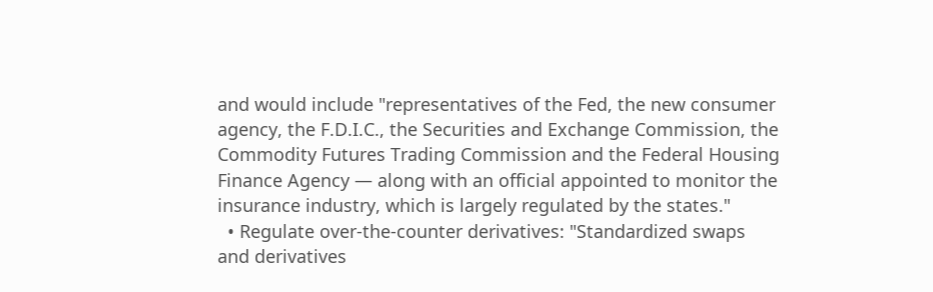and would include "representatives of the Fed, the new consumer agency, the F.D.I.C., the Securities and Exchange Commission, the Commodity Futures Trading Commission and the Federal Housing Finance Agency — along with an official appointed to monitor the insurance industry, which is largely regulated by the states."
  • Regulate over-the-counter derivatives: "Standardized swaps and derivatives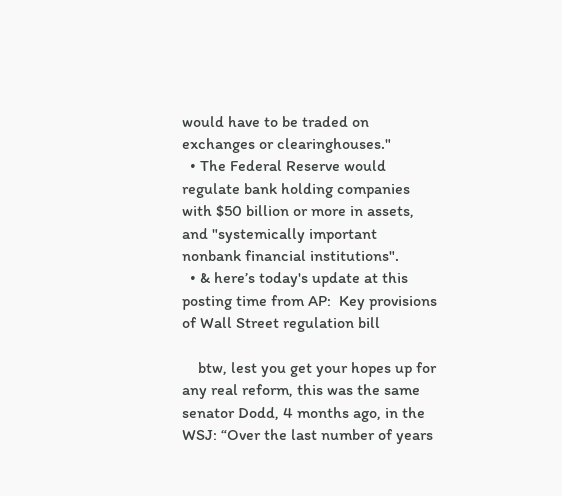would have to be traded on exchanges or clearinghouses."
  • The Federal Reserve would regulate bank holding companies with $50 billion or more in assets, and "systemically important nonbank financial institutions".
  • & here’s today's update at this posting time from AP:  Key provisions of Wall Street regulation bill

    btw, lest you get your hopes up for any real reform, this was the same senator Dodd, 4 months ago, in the WSJ: “Over the last number of years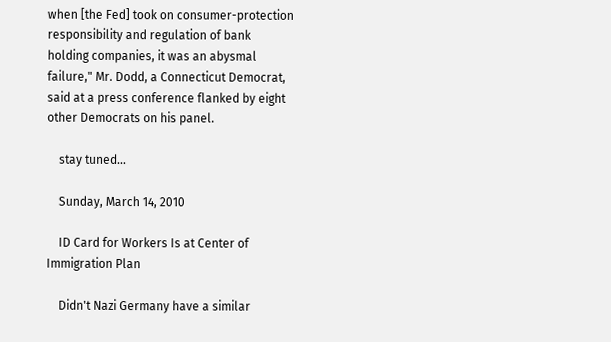when [the Fed] took on consumer-protection responsibility and regulation of bank holding companies, it was an abysmal failure," Mr. Dodd, a Connecticut Democrat, said at a press conference flanked by eight other Democrats on his panel.

    stay tuned…

    Sunday, March 14, 2010

    ID Card for Workers Is at Center of Immigration Plan

    Didn't Nazi Germany have a similar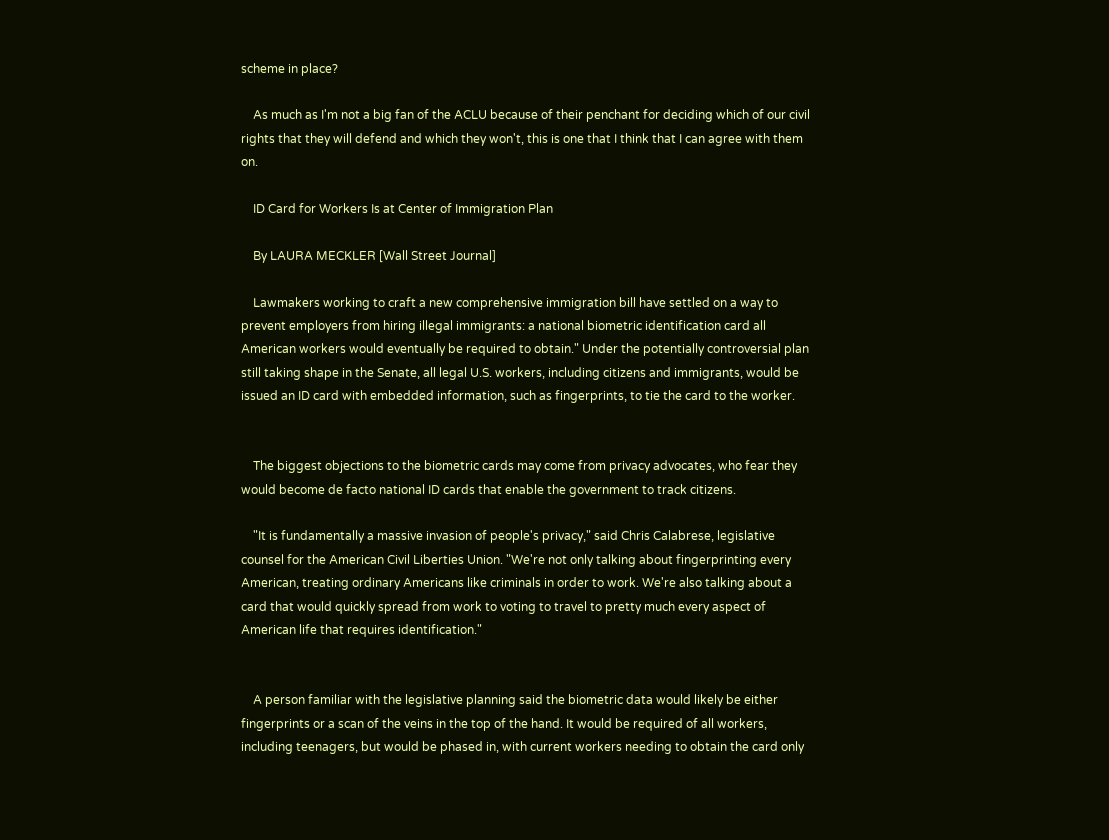scheme in place?

    As much as I'm not a big fan of the ACLU because of their penchant for deciding which of our civil rights that they will defend and which they won't, this is one that I think that I can agree with them on.

    ID Card for Workers Is at Center of Immigration Plan

    By LAURA MECKLER [Wall Street Journal]

    Lawmakers working to craft a new comprehensive immigration bill have settled on a way to prevent employers from hiring illegal immigrants: a national biometric identification card all American workers would eventually be required to obtain." Under the potentially controversial plan still taking shape in the Senate, all legal U.S. workers, including citizens and immigrants, would be issued an ID card with embedded information, such as fingerprints, to tie the card to the worker.


    The biggest objections to the biometric cards may come from privacy advocates, who fear they would become de facto national ID cards that enable the government to track citizens.

    "It is fundamentally a massive invasion of people's privacy," said Chris Calabrese, legislative counsel for the American Civil Liberties Union. "We're not only talking about fingerprinting every American, treating ordinary Americans like criminals in order to work. We're also talking about a card that would quickly spread from work to voting to travel to pretty much every aspect of American life that requires identification."


    A person familiar with the legislative planning said the biometric data would likely be either fingerprints or a scan of the veins in the top of the hand. It would be required of all workers, including teenagers, but would be phased in, with current workers needing to obtain the card only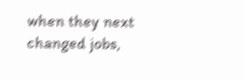when they next changed jobs,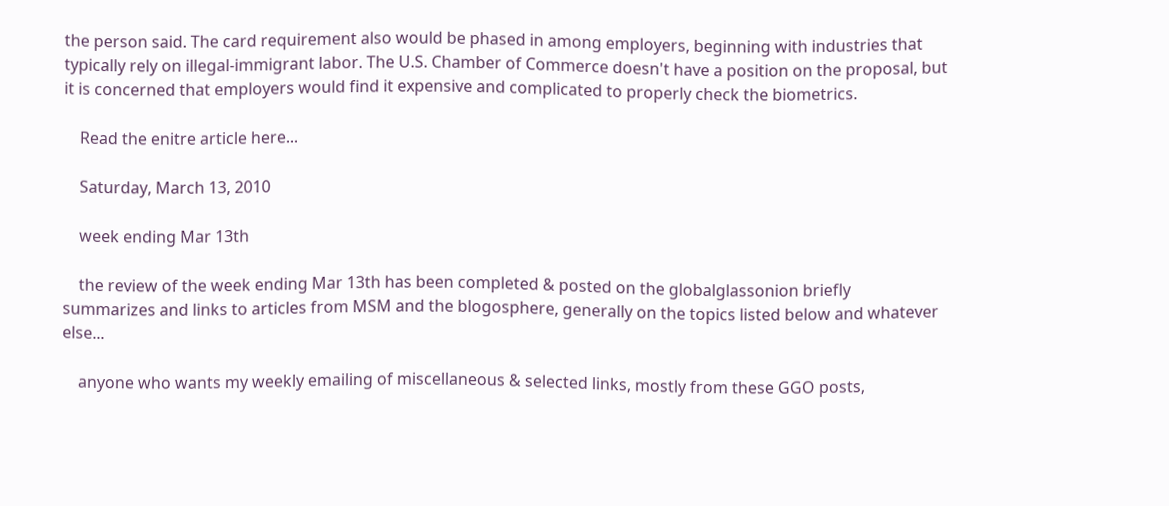the person said. The card requirement also would be phased in among employers, beginning with industries that typically rely on illegal-immigrant labor. The U.S. Chamber of Commerce doesn't have a position on the proposal, but it is concerned that employers would find it expensive and complicated to properly check the biometrics.

    Read the enitre article here...

    Saturday, March 13, 2010

    week ending Mar 13th

    the review of the week ending Mar 13th has been completed & posted on the globalglassonion briefly summarizes and links to articles from MSM and the blogosphere, generally on the topics listed below and whatever else...

    anyone who wants my weekly emailing of miscellaneous & selected links, mostly from these GGO posts,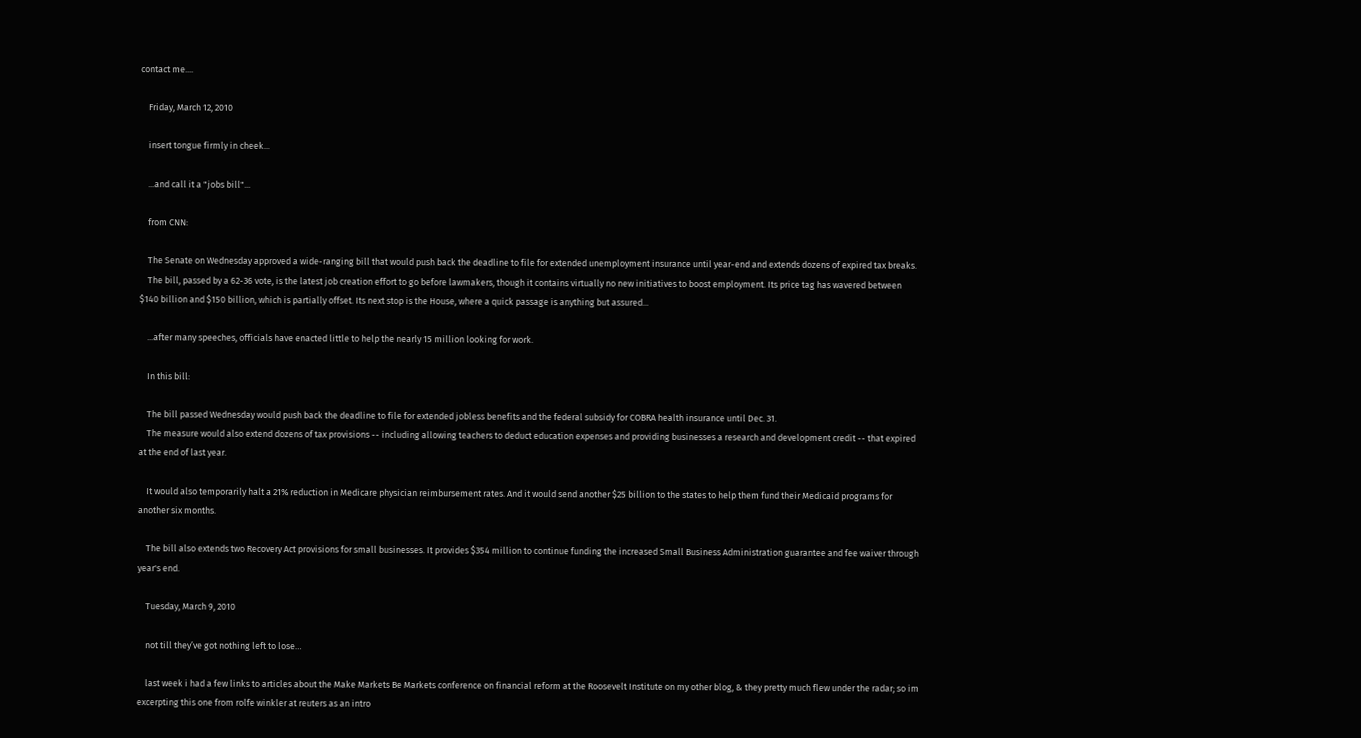contact me....

    Friday, March 12, 2010

    insert tongue firmly in cheek...

    ...and call it a "jobs bill"...

    from CNN:

    The Senate on Wednesday approved a wide-ranging bill that would push back the deadline to file for extended unemployment insurance until year-end and extends dozens of expired tax breaks.
    The bill, passed by a 62-36 vote, is the latest job creation effort to go before lawmakers, though it contains virtually no new initiatives to boost employment. Its price tag has wavered between $140 billion and $150 billion, which is partially offset. Its next stop is the House, where a quick passage is anything but assured...

    ...after many speeches, officials have enacted little to help the nearly 15 million looking for work.

    In this bill:

    The bill passed Wednesday would push back the deadline to file for extended jobless benefits and the federal subsidy for COBRA health insurance until Dec. 31.
    The measure would also extend dozens of tax provisions -- including allowing teachers to deduct education expenses and providing businesses a research and development credit -- that expired at the end of last year.

    It would also temporarily halt a 21% reduction in Medicare physician reimbursement rates. And it would send another $25 billion to the states to help them fund their Medicaid programs for another six months.

    The bill also extends two Recovery Act provisions for small businesses. It provides $354 million to continue funding the increased Small Business Administration guarantee and fee waiver through year's end.

    Tuesday, March 9, 2010

    not till they’ve got nothing left to lose…

    last week i had a few links to articles about the Make Markets Be Markets conference on financial reform at the Roosevelt Institute on my other blog, & they pretty much flew under the radar; so im excerpting this one from rolfe winkler at reuters as an intro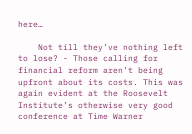here…

    Not till they’ve nothing left to lose? - Those calling for financial reform aren’t being upfront about its costs. This was again evident at the Roosevelt Institute’s otherwise very good conference at Time Warner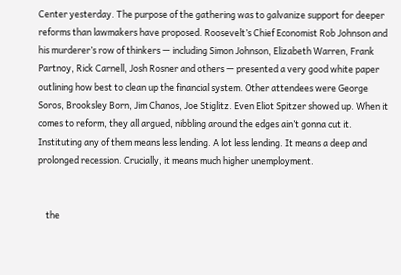Center yesterday. The purpose of the gathering was to galvanize support for deeper reforms than lawmakers have proposed. Roosevelt’s Chief Economist Rob Johnson and his murderer’s row of thinkers — including Simon Johnson, Elizabeth Warren, Frank Partnoy, Rick Carnell, Josh Rosner and others — presented a very good white paper outlining how best to clean up the financial system. Other attendees were George Soros, Brooksley Born, Jim Chanos, Joe Stiglitz. Even Eliot Spitzer showed up. When it comes to reform, they all argued, nibbling around the edges ain’t gonna cut it. Instituting any of them means less lending. A lot less lending. It means a deep and prolonged recession. Crucially, it means much higher unemployment.


    the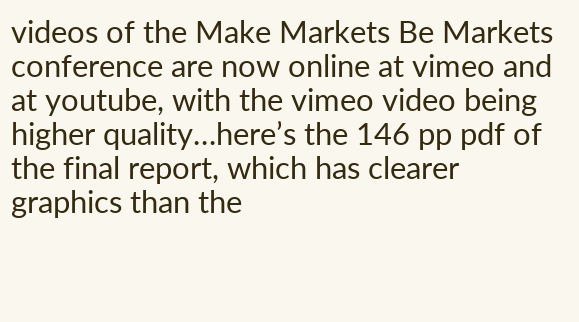videos of the Make Markets Be Markets conference are now online at vimeo and at youtube, with the vimeo video being higher quality…here’s the 146 pp pdf of the final report, which has clearer graphics than the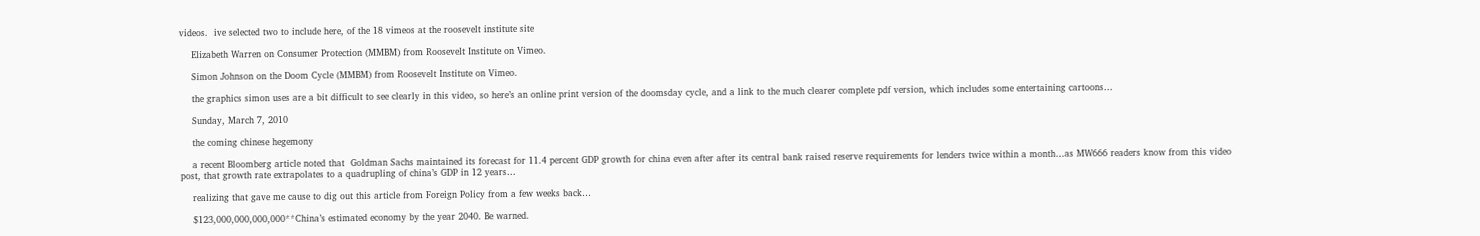videos.  ive selected two to include here, of the 18 vimeos at the roosevelt institute site

    Elizabeth Warren on Consumer Protection (MMBM) from Roosevelt Institute on Vimeo.

    Simon Johnson on the Doom Cycle (MMBM) from Roosevelt Institute on Vimeo.

    the graphics simon uses are a bit difficult to see clearly in this video, so here’s an online print version of the doomsday cycle, and a link to the much clearer complete pdf version, which includes some entertaining cartoons…

    Sunday, March 7, 2010

    the coming chinese hegemony

    a recent Bloomberg article noted that  Goldman Sachs maintained its forecast for 11.4 percent GDP growth for china even after after its central bank raised reserve requirements for lenders twice within a month…as MW666 readers know from this video post, that growth rate extrapolates to a quadrupling of china’s GDP in 12 years…

    realizing that gave me cause to dig out this article from Foreign Policy from a few weeks back…

    $123,000,000,000,000**China’s estimated economy by the year 2040. Be warned.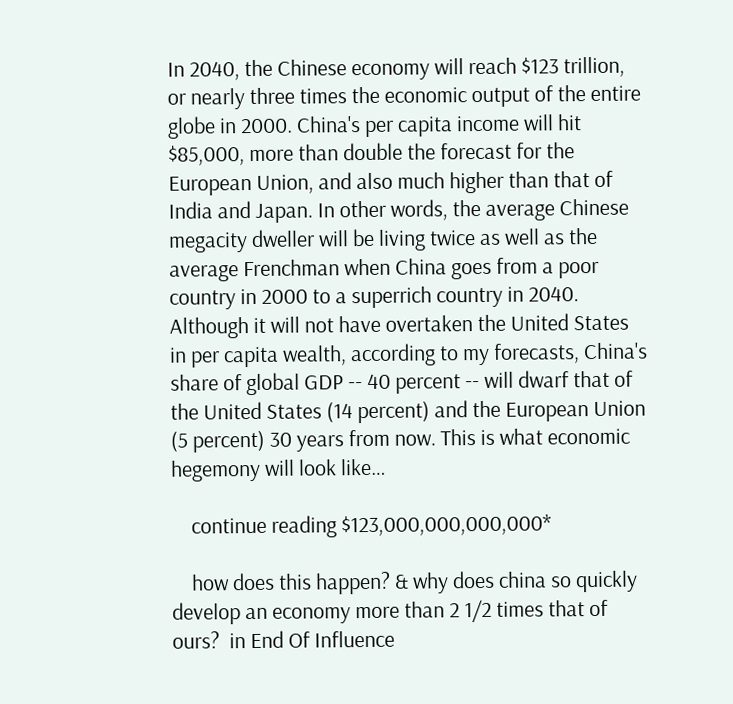In 2040, the Chinese economy will reach $123 trillion, or nearly three times the economic output of the entire globe in 2000. China's per capita income will hit $85,000, more than double the forecast for the European Union, and also much higher than that of India and Japan. In other words, the average Chinese megacity dweller will be living twice as well as the average Frenchman when China goes from a poor country in 2000 to a superrich country in 2040. Although it will not have overtaken the United States in per capita wealth, according to my forecasts, China's share of global GDP -- 40 percent -- will dwarf that of the United States (14 percent) and the European Union (5 percent) 30 years from now. This is what economic hegemony will look like…

    continue reading $123,000,000,000,000*

    how does this happen? & why does china so quickly develop an economy more than 2 1/2 times that of ours?  in End Of Influence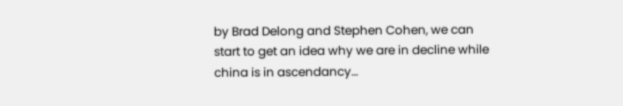by Brad Delong and Stephen Cohen, we can start to get an idea why we are in decline while china is in ascendancy…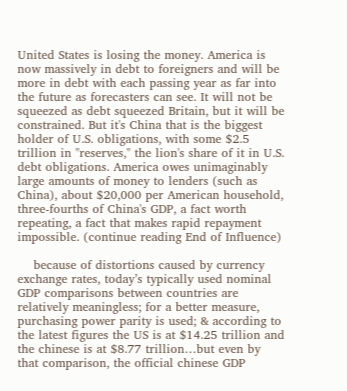United States is losing the money. America is now massively in debt to foreigners and will be more in debt with each passing year as far into the future as forecasters can see. It will not be squeezed as debt squeezed Britain, but it will be constrained. But it's China that is the biggest holder of U.S. obligations, with some $2.5 trillion in "reserves," the lion's share of it in U.S. debt obligations. America owes unimaginably large amounts of money to lenders (such as China), about $20,000 per American household, three-fourths of China's GDP, a fact worth repeating, a fact that makes rapid repayment impossible. (continue reading End of Influence)

    because of distortions caused by currency exchange rates, today’s typically used nominal GDP comparisons between countries are relatively meaningless; for a better measure, purchasing power parity is used; & according to the latest figures the US is at $14.25 trillion and the chinese is at $8.77 trillion…but even by that comparison, the official chinese GDP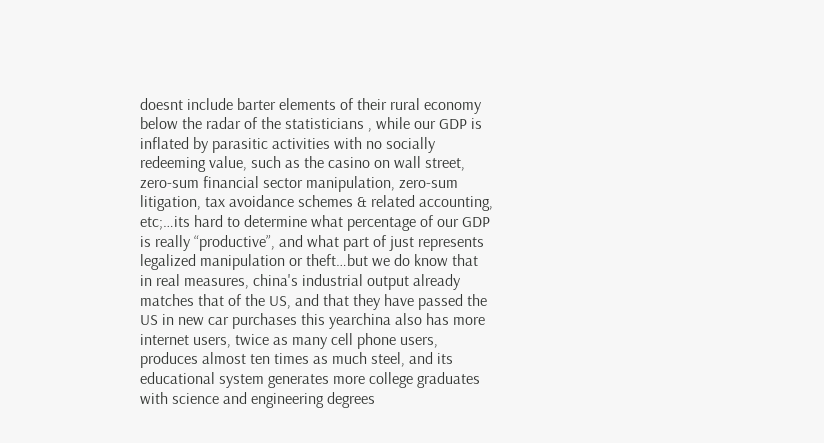doesnt include barter elements of their rural economy below the radar of the statisticians , while our GDP is inflated by parasitic activities with no socially redeeming value, such as the casino on wall street, zero-sum financial sector manipulation, zero-sum litigation, tax avoidance schemes & related accounting, etc;…its hard to determine what percentage of our GDP is really “productive”, and what part of just represents legalized manipulation or theft…but we do know that in real measures, china's industrial output already matches that of the US, and that they have passed the US in new car purchases this yearchina also has more internet users, twice as many cell phone users, produces almost ten times as much steel, and its educational system generates more college graduates with science and engineering degrees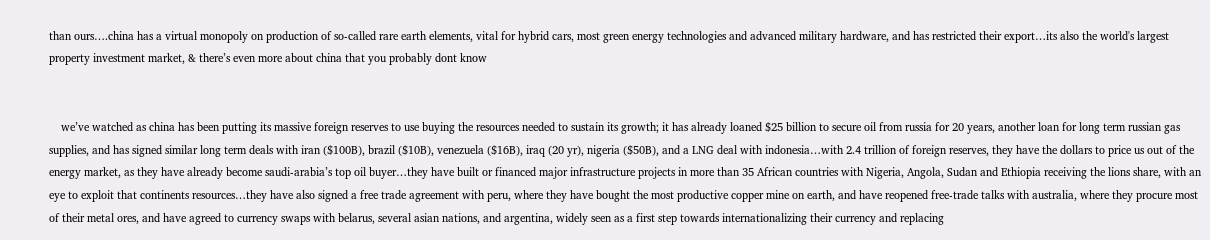than ours….china has a virtual monopoly on production of so-called rare earth elements, vital for hybrid cars, most green energy technologies and advanced military hardware, and has restricted their export…its also the world's largest property investment market, & there’s even more about china that you probably dont know


    we’ve watched as china has been putting its massive foreign reserves to use buying the resources needed to sustain its growth; it has already loaned $25 billion to secure oil from russia for 20 years, another loan for long term russian gas supplies, and has signed similar long term deals with iran ($100B), brazil ($10B), venezuela ($16B), iraq (20 yr), nigeria ($50B), and a LNG deal with indonesia…with 2.4 trillion of foreign reserves, they have the dollars to price us out of the energy market, as they have already become saudi-arabia’s top oil buyer…they have built or financed major infrastructure projects in more than 35 African countries with Nigeria, Angola, Sudan and Ethiopia receiving the lions share, with an eye to exploit that continents resources…they have also signed a free trade agreement with peru, where they have bought the most productive copper mine on earth, and have reopened free-trade talks with australia, where they procure most of their metal ores, and have agreed to currency swaps with belarus, several asian nations, and argentina, widely seen as a first step towards internationalizing their currency and replacing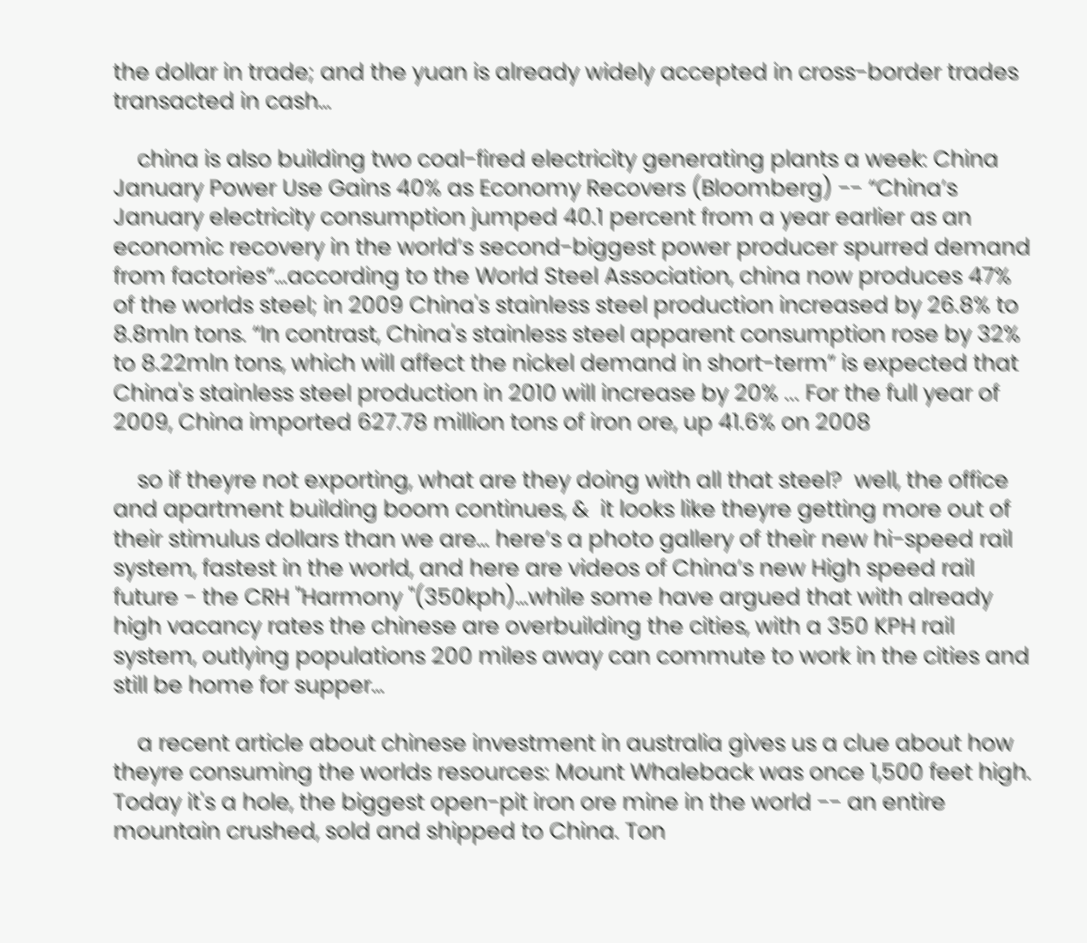the dollar in trade; and the yuan is already widely accepted in cross-border trades transacted in cash…

    china is also building two coal-fired electricity generating plants a week: China January Power Use Gains 40% as Economy Recovers (Bloomberg) -- “China’s January electricity consumption jumped 40.1 percent from a year earlier as an economic recovery in the world’s second-biggest power producer spurred demand from factories”…according to the World Steel Association, china now produces 47% of the worlds steel; in 2009 China's stainless steel production increased by 26.8% to 8.8mln tons. “In contrast, China's stainless steel apparent consumption rose by 32% to 8.22mln tons, which will affect the nickel demand in short-term” is expected that China's stainless steel production in 2010 will increase by 20% ... For the full year of 2009, China imported 627.78 million tons of iron ore, up 41.6% on 2008

    so if theyre not exporting, what are they doing with all that steel?  well, the office and apartment building boom continues, &  it looks like theyre getting more out of their stimulus dollars than we are… here’s a photo gallery of their new hi-speed rail system, fastest in the world, and here are videos of China’s new High speed rail future - the CRH "Harmony "(350kph)…while some have argued that with already high vacancy rates the chinese are overbuilding the cities, with a 350 KPH rail system, outlying populations 200 miles away can commute to work in the cities and still be home for supper…

    a recent article about chinese investment in australia gives us a clue about how theyre consuming the worlds resources: Mount Whaleback was once 1,500 feet high. Today it's a hole, the biggest open-pit iron ore mine in the world -- an entire mountain crushed, sold and shipped to China. Ton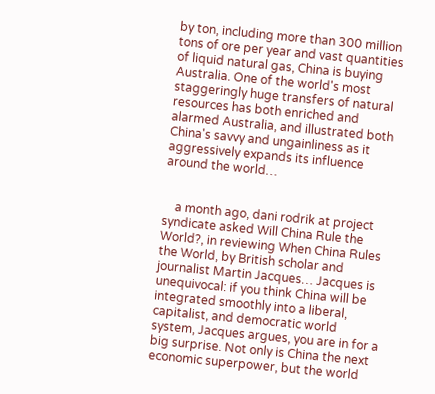by ton, including more than 300 million tons of ore per year and vast quantities of liquid natural gas, China is buying Australia. One of the world's most staggeringly huge transfers of natural resources has both enriched and alarmed Australia, and illustrated both China's savvy and ungainliness as it aggressively expands its influence around the world…


    a month ago, dani rodrik at project syndicate asked Will China Rule the World?, in reviewing When China Rules the World, by British scholar and journalist Martin Jacques… Jacques is unequivocal: if you think China will be integrated smoothly into a liberal, capitalist, and democratic world system, Jacques argues, you are in for a big surprise. Not only is China the next economic superpower, but the world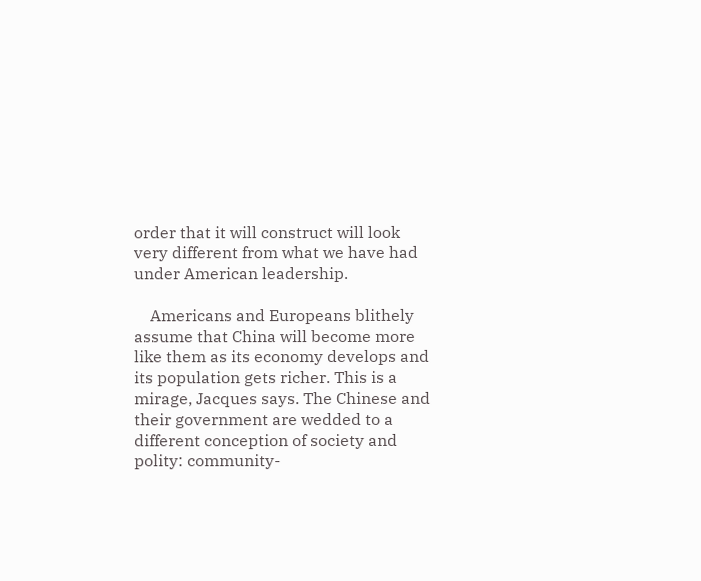order that it will construct will look very different from what we have had under American leadership.

    Americans and Europeans blithely assume that China will become more like them as its economy develops and its population gets richer. This is a mirage, Jacques says. The Chinese and their government are wedded to a different conception of society and polity: community-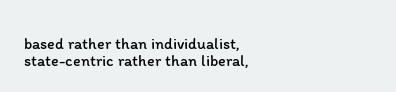based rather than individualist, state-centric rather than liberal,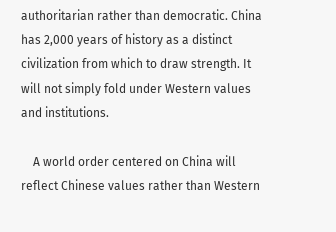authoritarian rather than democratic. China has 2,000 years of history as a distinct civilization from which to draw strength. It will not simply fold under Western values and institutions.

    A world order centered on China will reflect Chinese values rather than Western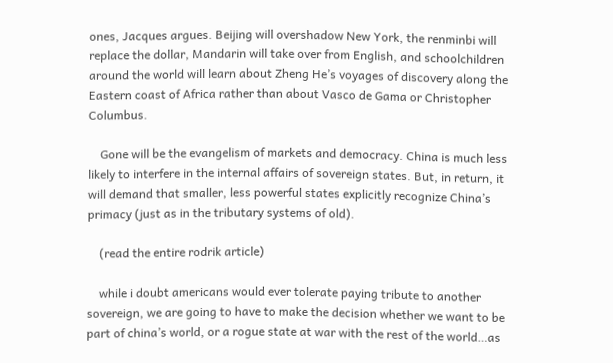ones, Jacques argues. Beijing will overshadow New York, the renminbi will replace the dollar, Mandarin will take over from English, and schoolchildren around the world will learn about Zheng He’s voyages of discovery along the Eastern coast of Africa rather than about Vasco de Gama or Christopher Columbus.

    Gone will be the evangelism of markets and democracy. China is much less likely to interfere in the internal affairs of sovereign states. But, in return, it will demand that smaller, less powerful states explicitly recognize China’s primacy (just as in the tributary systems of old).

    (read the entire rodrik article)

    while i doubt americans would ever tolerate paying tribute to another sovereign, we are going to have to make the decision whether we want to be part of china’s world, or a rogue state at war with the rest of the world…as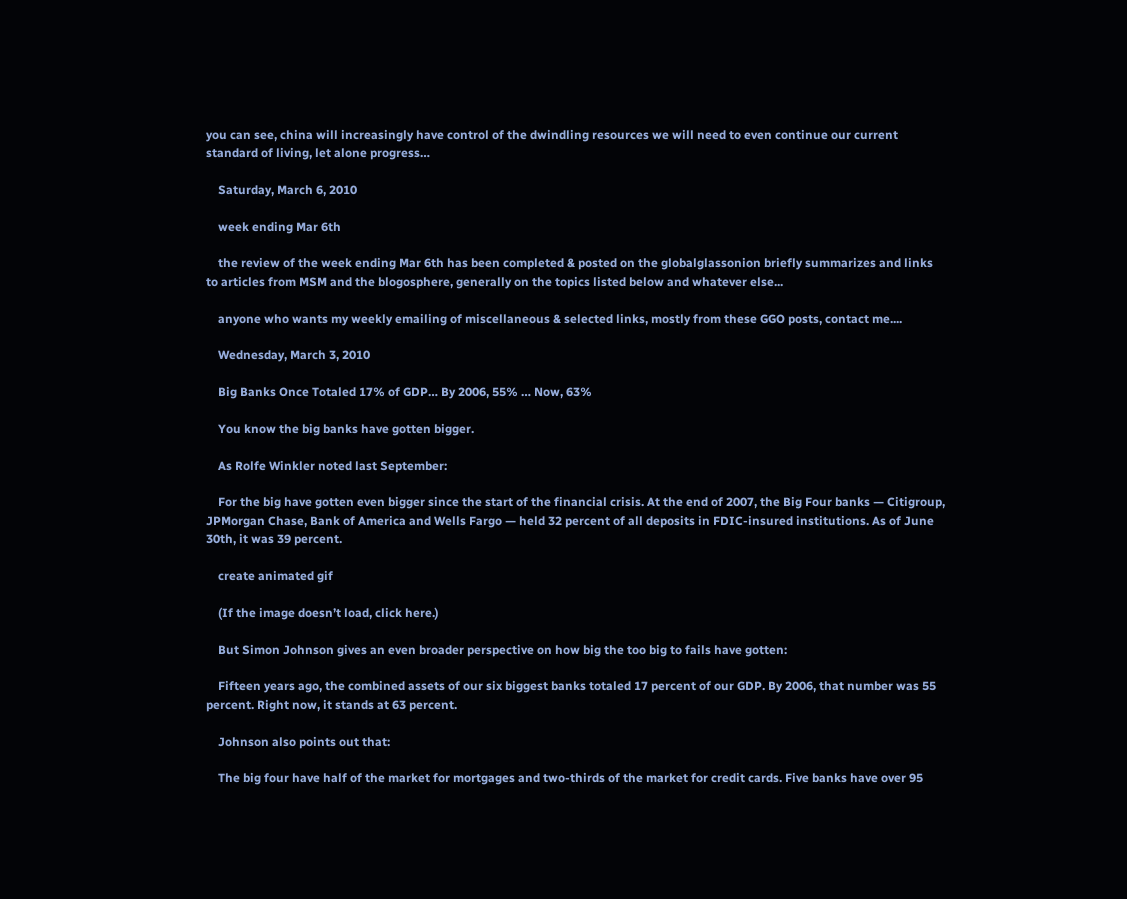you can see, china will increasingly have control of the dwindling resources we will need to even continue our current standard of living, let alone progress…

    Saturday, March 6, 2010

    week ending Mar 6th

    the review of the week ending Mar 6th has been completed & posted on the globalglassonion briefly summarizes and links to articles from MSM and the blogosphere, generally on the topics listed below and whatever else...

    anyone who wants my weekly emailing of miscellaneous & selected links, mostly from these GGO posts, contact me....

    Wednesday, March 3, 2010

    Big Banks Once Totaled 17% of GDP… By 2006, 55% … Now, 63%

    You know the big banks have gotten bigger.

    As Rolfe Winkler noted last September:

    For the big have gotten even bigger since the start of the financial crisis. At the end of 2007, the Big Four banks — Citigroup, JPMorgan Chase, Bank of America and Wells Fargo — held 32 percent of all deposits in FDIC-insured institutions. As of June 30th, it was 39 percent.

    create animated gif

    (If the image doesn’t load, click here.)

    But Simon Johnson gives an even broader perspective on how big the too big to fails have gotten:

    Fifteen years ago, the combined assets of our six biggest banks totaled 17 percent of our GDP. By 2006, that number was 55 percent. Right now, it stands at 63 percent.

    Johnson also points out that:

    The big four have half of the market for mortgages and two-thirds of the market for credit cards. Five banks have over 95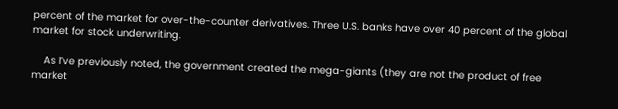percent of the market for over-the-counter derivatives. Three U.S. banks have over 40 percent of the global market for stock underwriting.

    As I’ve previously noted, the government created the mega-giants (they are not the product of free market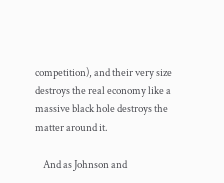competition), and their very size destroys the real economy like a massive black hole destroys the matter around it.

    And as Johnson and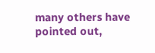many others have pointed out,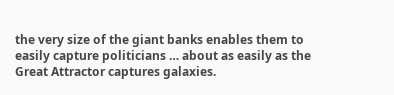the very size of the giant banks enables them to  easily capture politicians … about as easily as the Great Attractor captures galaxies.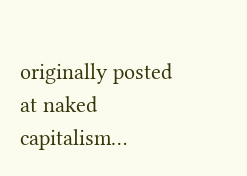originally posted at naked capitalism…